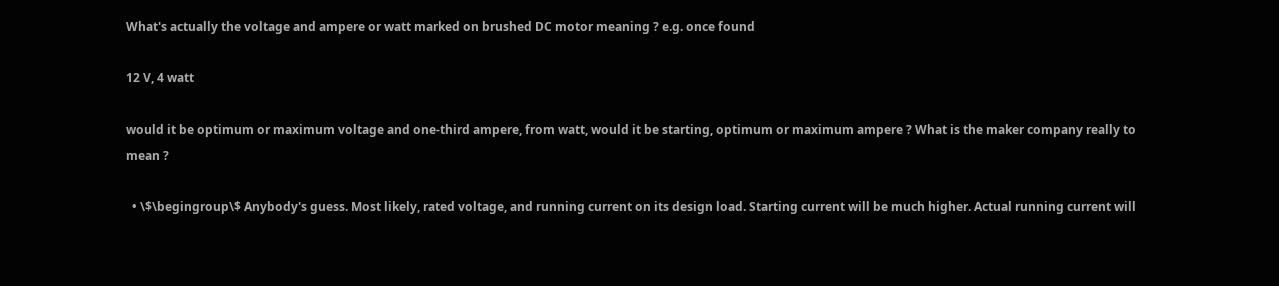What's actually the voltage and ampere or watt marked on brushed DC motor meaning ? e.g. once found

12 V, 4 watt

would it be optimum or maximum voltage and one-third ampere, from watt, would it be starting, optimum or maximum ampere ? What is the maker company really to mean ?

  • \$\begingroup\$ Anybody's guess. Most likely, rated voltage, and running current on its design load. Starting current will be much higher. Actual running current will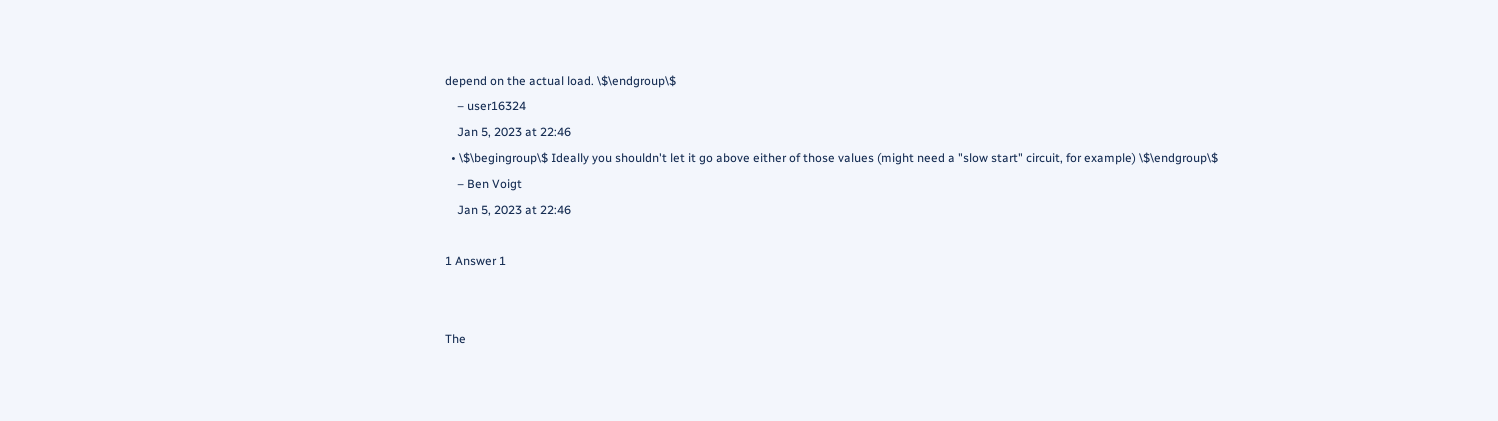depend on the actual load. \$\endgroup\$
    – user16324
    Jan 5, 2023 at 22:46
  • \$\begingroup\$ Ideally you shouldn't let it go above either of those values (might need a "slow start" circuit, for example) \$\endgroup\$
    – Ben Voigt
    Jan 5, 2023 at 22:46

1 Answer 1


The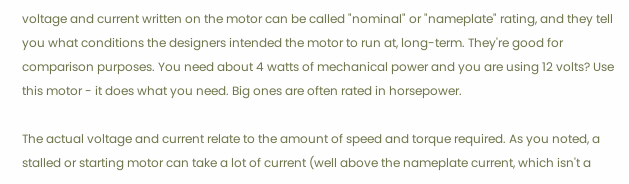voltage and current written on the motor can be called "nominal" or "nameplate" rating, and they tell you what conditions the designers intended the motor to run at, long-term. They're good for comparison purposes. You need about 4 watts of mechanical power and you are using 12 volts? Use this motor - it does what you need. Big ones are often rated in horsepower.

The actual voltage and current relate to the amount of speed and torque required. As you noted, a stalled or starting motor can take a lot of current (well above the nameplate current, which isn't a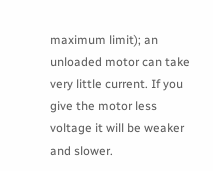maximum limit); an unloaded motor can take very little current. If you give the motor less voltage it will be weaker and slower.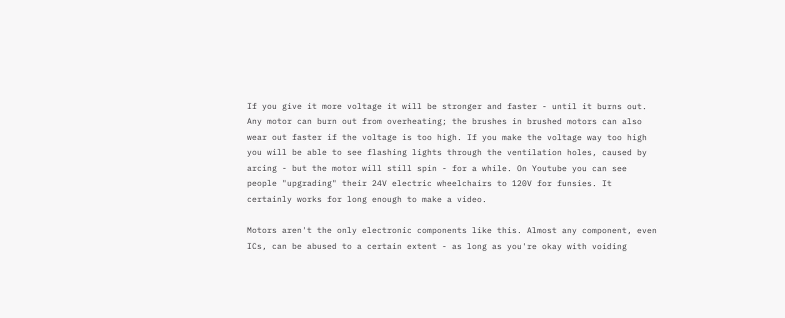If you give it more voltage it will be stronger and faster - until it burns out. Any motor can burn out from overheating; the brushes in brushed motors can also wear out faster if the voltage is too high. If you make the voltage way too high you will be able to see flashing lights through the ventilation holes, caused by arcing - but the motor will still spin - for a while. On Youtube you can see people "upgrading" their 24V electric wheelchairs to 120V for funsies. It certainly works for long enough to make a video.

Motors aren't the only electronic components like this. Almost any component, even ICs, can be abused to a certain extent - as long as you're okay with voiding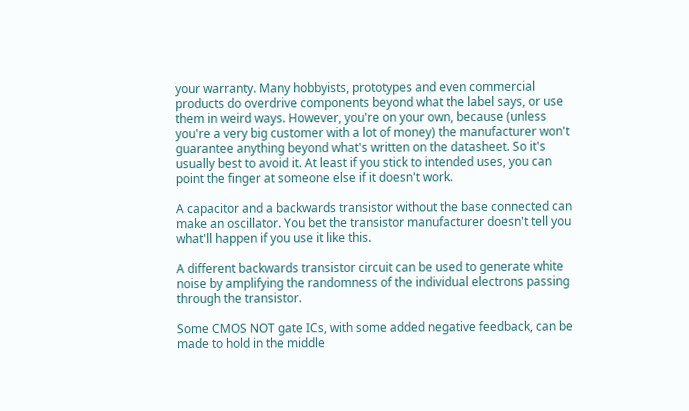your warranty. Many hobbyists, prototypes and even commercial products do overdrive components beyond what the label says, or use them in weird ways. However, you're on your own, because (unless you're a very big customer with a lot of money) the manufacturer won't guarantee anything beyond what's written on the datasheet. So it's usually best to avoid it. At least if you stick to intended uses, you can point the finger at someone else if it doesn't work.

A capacitor and a backwards transistor without the base connected can make an oscillator. You bet the transistor manufacturer doesn't tell you what'll happen if you use it like this.

A different backwards transistor circuit can be used to generate white noise by amplifying the randomness of the individual electrons passing through the transistor.

Some CMOS NOT gate ICs, with some added negative feedback, can be made to hold in the middle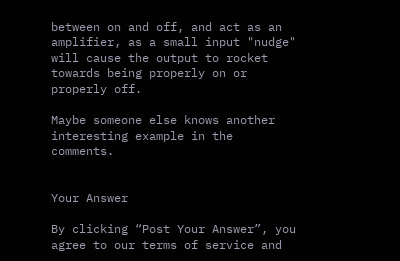between on and off, and act as an amplifier, as a small input "nudge" will cause the output to rocket towards being properly on or properly off.

Maybe someone else knows another interesting example in the comments.


Your Answer

By clicking “Post Your Answer”, you agree to our terms of service and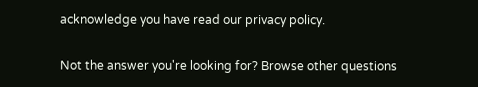acknowledge you have read our privacy policy.

Not the answer you're looking for? Browse other questions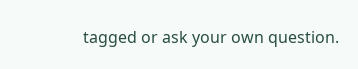tagged or ask your own question.